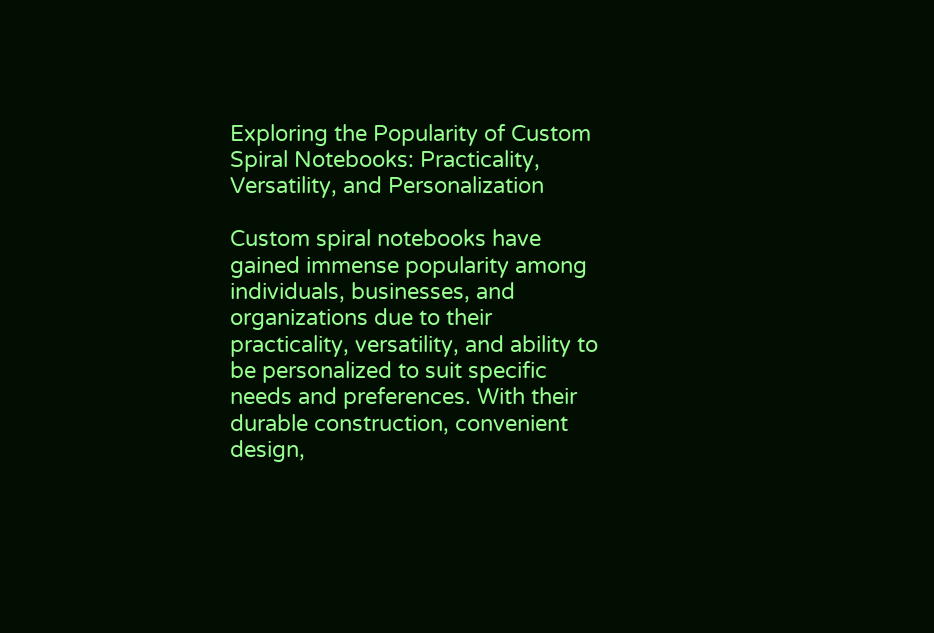Exploring the Popularity of Custom Spiral Notebooks: Practicality, Versatility, and Personalization

Custom spiral notebooks have gained immense popularity among individuals, businesses, and organizations due to their practicality, versatility, and ability to be personalized to suit specific needs and preferences. With their durable construction, convenient design,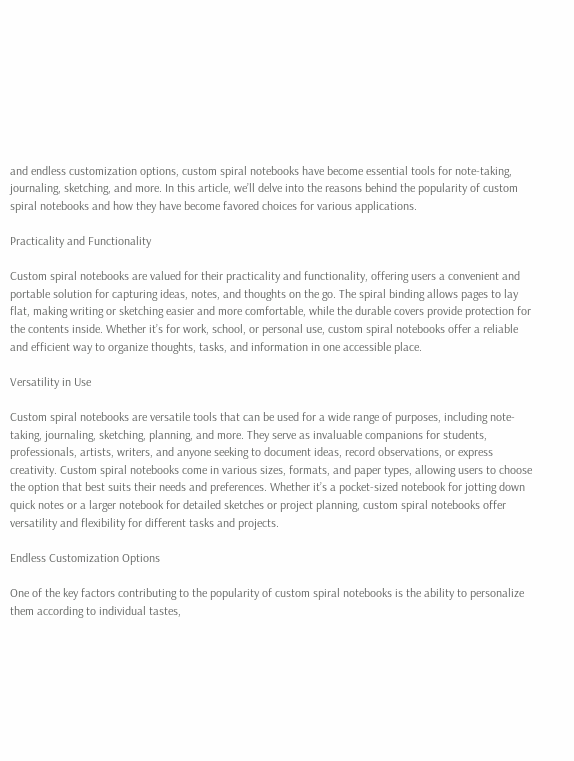and endless customization options, custom spiral notebooks have become essential tools for note-taking, journaling, sketching, and more. In this article, we’ll delve into the reasons behind the popularity of custom spiral notebooks and how they have become favored choices for various applications.

Practicality and Functionality

Custom spiral notebooks are valued for their practicality and functionality, offering users a convenient and portable solution for capturing ideas, notes, and thoughts on the go. The spiral binding allows pages to lay flat, making writing or sketching easier and more comfortable, while the durable covers provide protection for the contents inside. Whether it’s for work, school, or personal use, custom spiral notebooks offer a reliable and efficient way to organize thoughts, tasks, and information in one accessible place.

Versatility in Use

Custom spiral notebooks are versatile tools that can be used for a wide range of purposes, including note-taking, journaling, sketching, planning, and more. They serve as invaluable companions for students, professionals, artists, writers, and anyone seeking to document ideas, record observations, or express creativity. Custom spiral notebooks come in various sizes, formats, and paper types, allowing users to choose the option that best suits their needs and preferences. Whether it’s a pocket-sized notebook for jotting down quick notes or a larger notebook for detailed sketches or project planning, custom spiral notebooks offer versatility and flexibility for different tasks and projects.

Endless Customization Options

One of the key factors contributing to the popularity of custom spiral notebooks is the ability to personalize them according to individual tastes,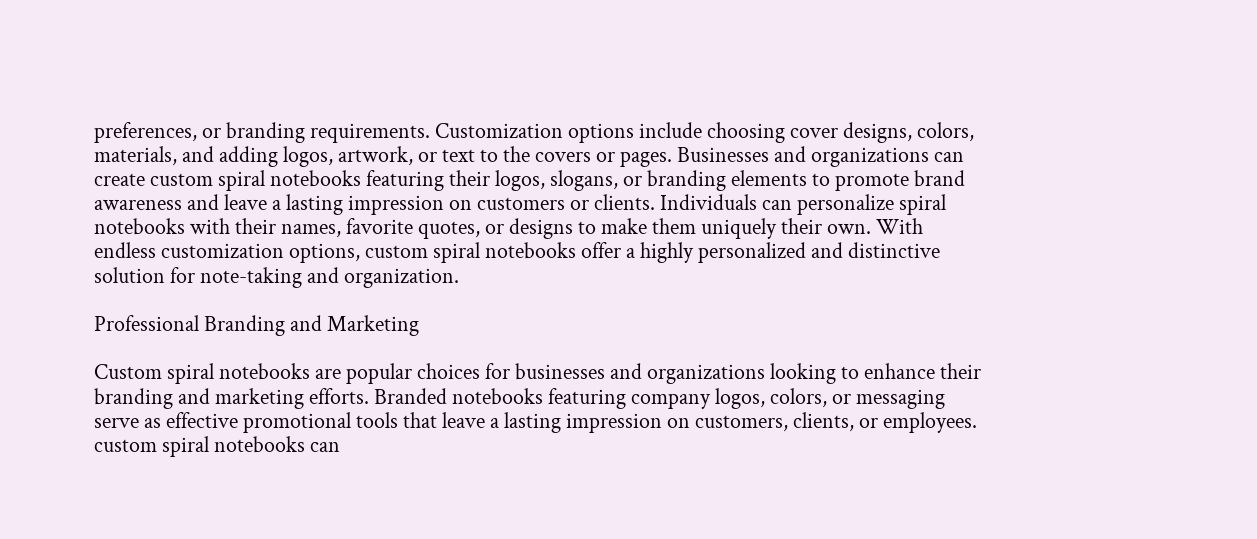preferences, or branding requirements. Customization options include choosing cover designs, colors, materials, and adding logos, artwork, or text to the covers or pages. Businesses and organizations can create custom spiral notebooks featuring their logos, slogans, or branding elements to promote brand awareness and leave a lasting impression on customers or clients. Individuals can personalize spiral notebooks with their names, favorite quotes, or designs to make them uniquely their own. With endless customization options, custom spiral notebooks offer a highly personalized and distinctive solution for note-taking and organization.

Professional Branding and Marketing

Custom spiral notebooks are popular choices for businesses and organizations looking to enhance their branding and marketing efforts. Branded notebooks featuring company logos, colors, or messaging serve as effective promotional tools that leave a lasting impression on customers, clients, or employees. custom spiral notebooks can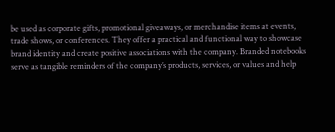be used as corporate gifts, promotional giveaways, or merchandise items at events, trade shows, or conferences. They offer a practical and functional way to showcase brand identity and create positive associations with the company. Branded notebooks serve as tangible reminders of the company’s products, services, or values and help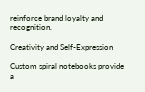reinforce brand loyalty and recognition.

Creativity and Self-Expression

Custom spiral notebooks provide a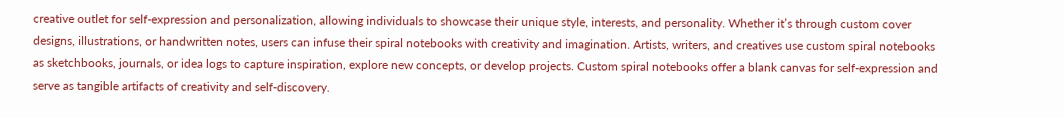creative outlet for self-expression and personalization, allowing individuals to showcase their unique style, interests, and personality. Whether it’s through custom cover designs, illustrations, or handwritten notes, users can infuse their spiral notebooks with creativity and imagination. Artists, writers, and creatives use custom spiral notebooks as sketchbooks, journals, or idea logs to capture inspiration, explore new concepts, or develop projects. Custom spiral notebooks offer a blank canvas for self-expression and serve as tangible artifacts of creativity and self-discovery.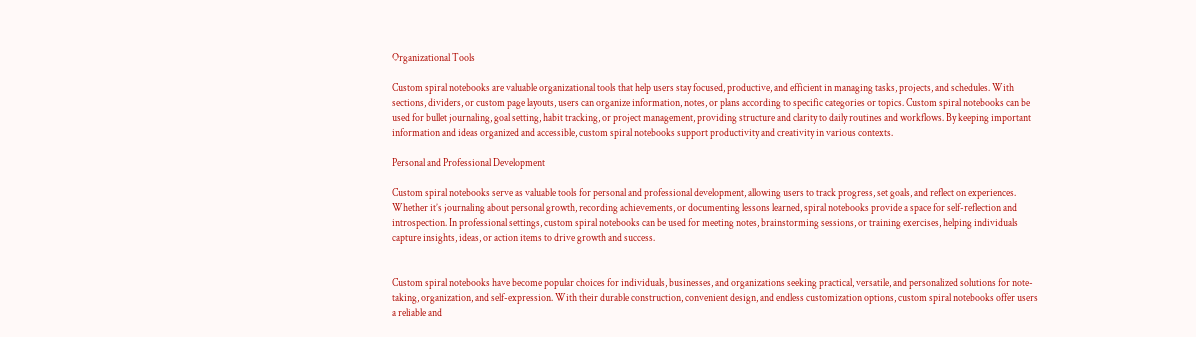Organizational Tools

Custom spiral notebooks are valuable organizational tools that help users stay focused, productive, and efficient in managing tasks, projects, and schedules. With sections, dividers, or custom page layouts, users can organize information, notes, or plans according to specific categories or topics. Custom spiral notebooks can be used for bullet journaling, goal setting, habit tracking, or project management, providing structure and clarity to daily routines and workflows. By keeping important information and ideas organized and accessible, custom spiral notebooks support productivity and creativity in various contexts.

Personal and Professional Development

Custom spiral notebooks serve as valuable tools for personal and professional development, allowing users to track progress, set goals, and reflect on experiences. Whether it’s journaling about personal growth, recording achievements, or documenting lessons learned, spiral notebooks provide a space for self-reflection and introspection. In professional settings, custom spiral notebooks can be used for meeting notes, brainstorming sessions, or training exercises, helping individuals capture insights, ideas, or action items to drive growth and success.


Custom spiral notebooks have become popular choices for individuals, businesses, and organizations seeking practical, versatile, and personalized solutions for note-taking, organization, and self-expression. With their durable construction, convenient design, and endless customization options, custom spiral notebooks offer users a reliable and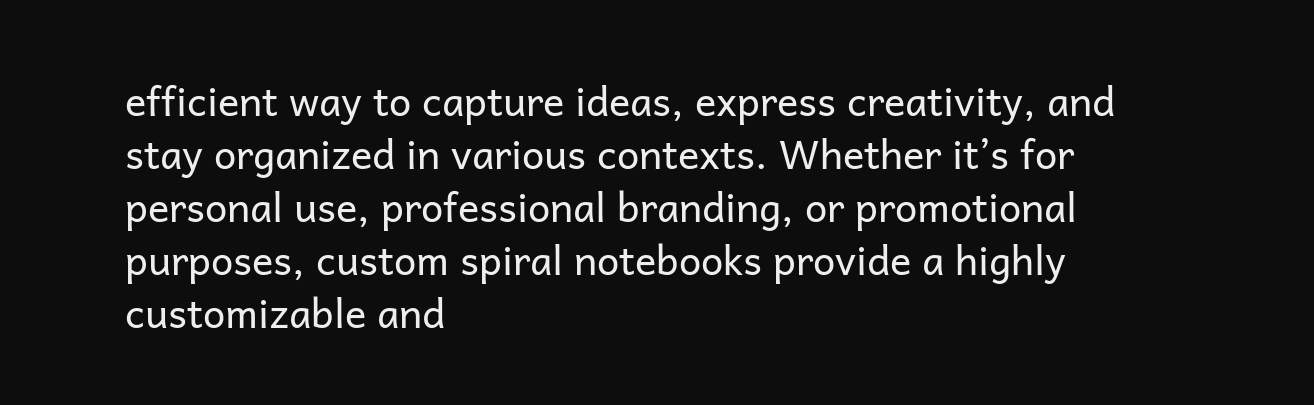efficient way to capture ideas, express creativity, and stay organized in various contexts. Whether it’s for personal use, professional branding, or promotional purposes, custom spiral notebooks provide a highly customizable and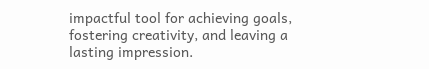impactful tool for achieving goals, fostering creativity, and leaving a lasting impression.